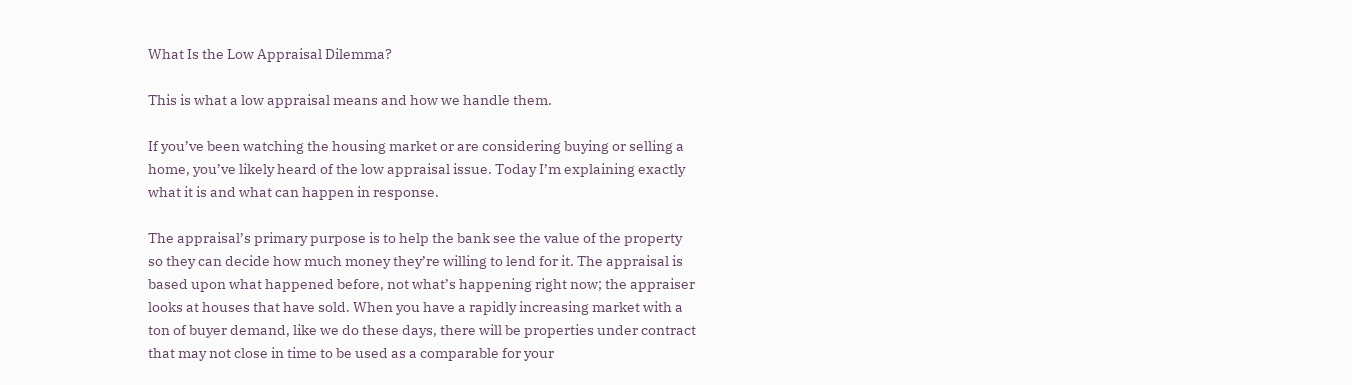What Is the Low Appraisal Dilemma?

This is what a low appraisal means and how we handle them.

If you’ve been watching the housing market or are considering buying or selling a home, you’ve likely heard of the low appraisal issue. Today I’m explaining exactly what it is and what can happen in response.

The appraisal’s primary purpose is to help the bank see the value of the property so they can decide how much money they’re willing to lend for it. The appraisal is based upon what happened before, not what’s happening right now; the appraiser looks at houses that have sold. When you have a rapidly increasing market with a ton of buyer demand, like we do these days, there will be properties under contract that may not close in time to be used as a comparable for your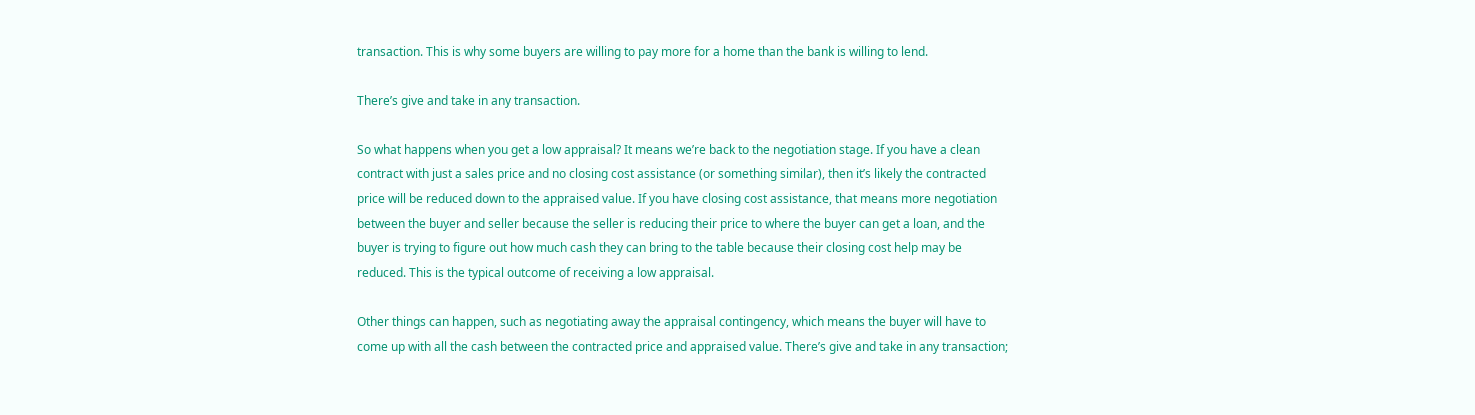transaction. This is why some buyers are willing to pay more for a home than the bank is willing to lend.

There’s give and take in any transaction.

So what happens when you get a low appraisal? It means we’re back to the negotiation stage. If you have a clean contract with just a sales price and no closing cost assistance (or something similar), then it’s likely the contracted price will be reduced down to the appraised value. If you have closing cost assistance, that means more negotiation between the buyer and seller because the seller is reducing their price to where the buyer can get a loan, and the buyer is trying to figure out how much cash they can bring to the table because their closing cost help may be reduced. This is the typical outcome of receiving a low appraisal.

Other things can happen, such as negotiating away the appraisal contingency, which means the buyer will have to come up with all the cash between the contracted price and appraised value. There’s give and take in any transaction;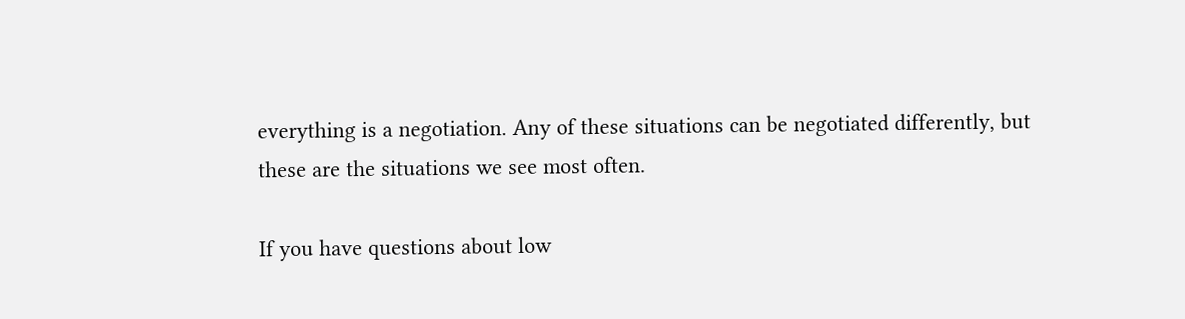everything is a negotiation. Any of these situations can be negotiated differently, but these are the situations we see most often.

If you have questions about low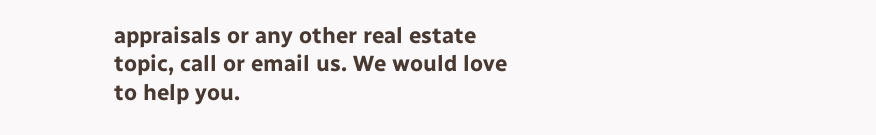appraisals or any other real estate topic, call or email us. We would love to help you.